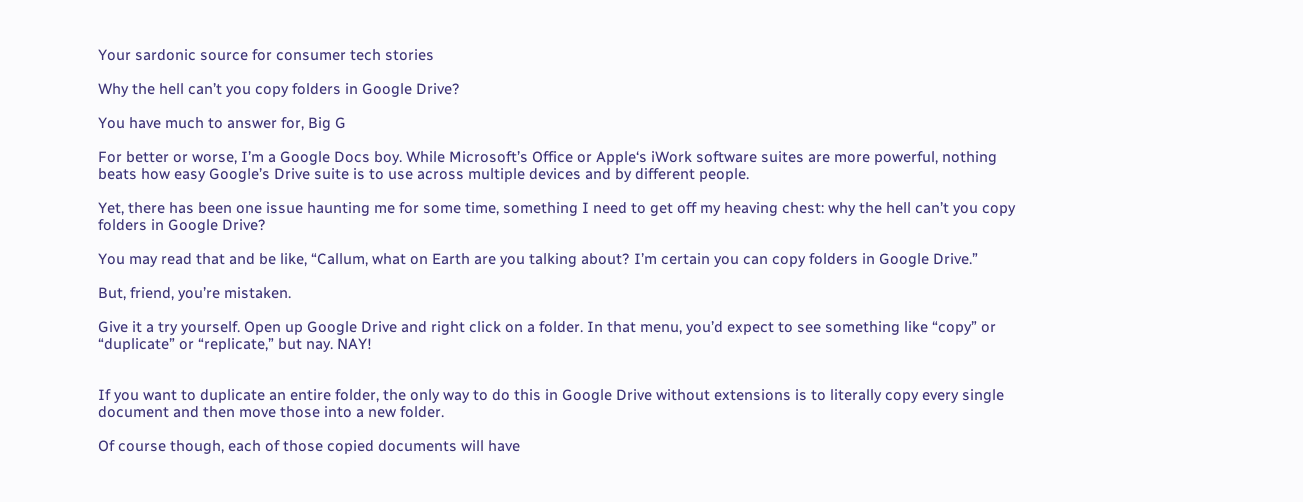Your sardonic source for consumer tech stories

Why the hell can’t you copy folders in Google Drive?

You have much to answer for, Big G

For better or worse, I’m a Google Docs boy. While Microsoft’s Office or Apple‘s iWork software suites are more powerful, nothing beats how easy Google’s Drive suite is to use across multiple devices and by different people.

Yet, there has been one issue haunting me for some time, something I need to get off my heaving chest: why the hell can’t you copy folders in Google Drive?

You may read that and be like, “Callum, what on Earth are you talking about? I’m certain you can copy folders in Google Drive.”

But, friend, you’re mistaken.

Give it a try yourself. Open up Google Drive and right click on a folder. In that menu, you’d expect to see something like “copy” or “duplicate” or “replicate,” but nay. NAY!


If you want to duplicate an entire folder, the only way to do this in Google Drive without extensions is to literally copy every single document and then move those into a new folder.

Of course though, each of those copied documents will have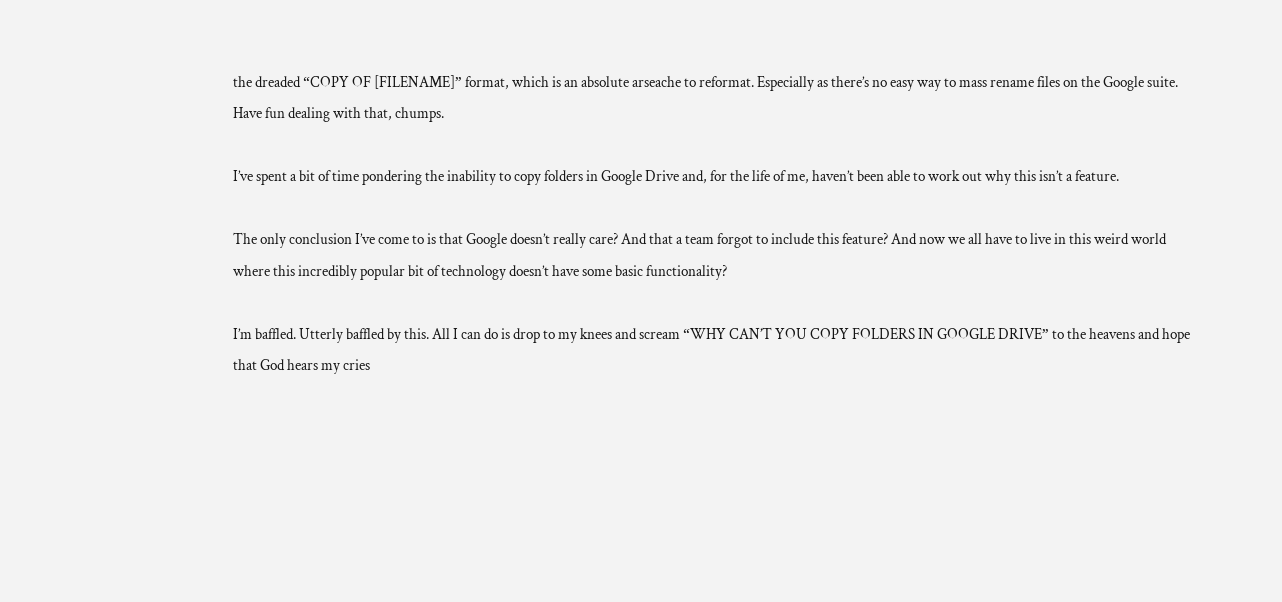the dreaded “COPY OF [FILENAME]” format, which is an absolute arseache to reformat. Especially as there’s no easy way to mass rename files on the Google suite. Have fun dealing with that, chumps.

I’ve spent a bit of time pondering the inability to copy folders in Google Drive and, for the life of me, haven’t been able to work out why this isn’t a feature.

The only conclusion I’ve come to is that Google doesn’t really care? And that a team forgot to include this feature? And now we all have to live in this weird world where this incredibly popular bit of technology doesn’t have some basic functionality?

I’m baffled. Utterly baffled by this. All I can do is drop to my knees and scream “WHY CAN’T YOU COPY FOLDERS IN GOOGLE DRIVE” to the heavens and hope that God hears my cries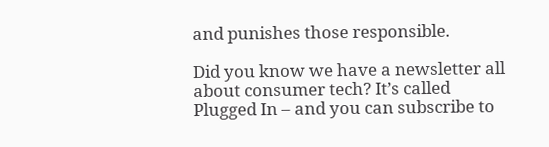and punishes those responsible.

Did you know we have a newsletter all about consumer tech? It’s called Plugged In – and you can subscribe to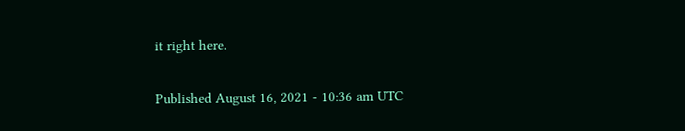it right here.

Published August 16, 2021 - 10:36 am UTC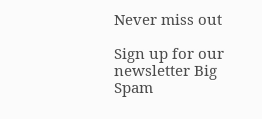Never miss out

Sign up for our newsletter Big Spam